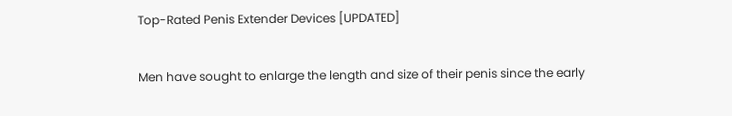Top-Rated Penis Extender Devices [UPDATED]

Men have sought to enlarge the length and size of their penis since the early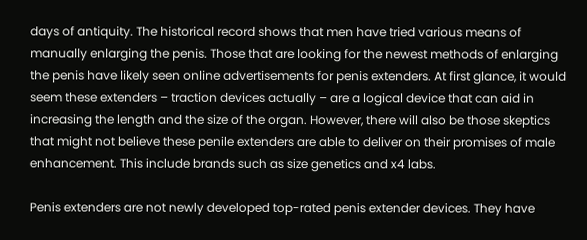days of antiquity. The historical record shows that men have tried various means of manually enlarging the penis. Those that are looking for the newest methods of enlarging the penis have likely seen online advertisements for penis extenders. At first glance, it would seem these extenders – traction devices actually – are a logical device that can aid in increasing the length and the size of the organ. However, there will also be those skeptics that might not believe these penile extenders are able to deliver on their promises of male enhancement. This include brands such as size genetics and x4 labs.

Penis extenders are not newly developed top-rated penis extender devices. They have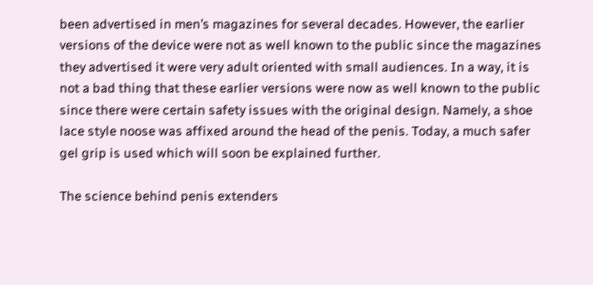been advertised in men’s magazines for several decades. However, the earlier versions of the device were not as well known to the public since the magazines they advertised it were very adult oriented with small audiences. In a way, it is not a bad thing that these earlier versions were now as well known to the public since there were certain safety issues with the original design. Namely, a shoe lace style noose was affixed around the head of the penis. Today, a much safer gel grip is used which will soon be explained further.

The science behind penis extenders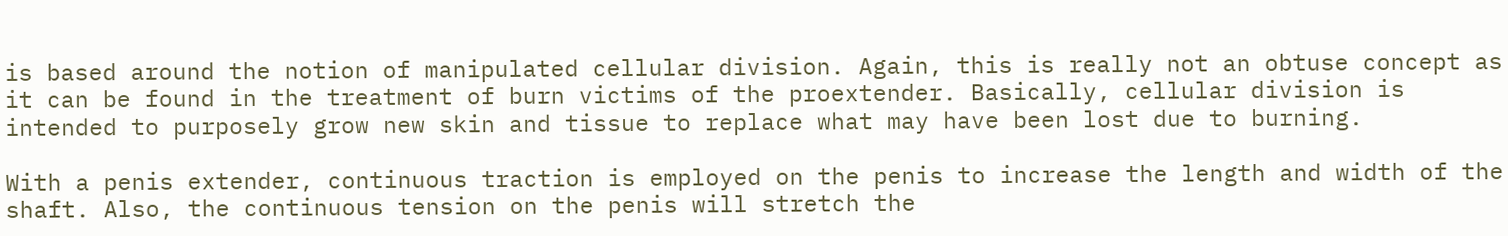is based around the notion of manipulated cellular division. Again, this is really not an obtuse concept as it can be found in the treatment of burn victims of the proextender. Basically, cellular division is intended to purposely grow new skin and tissue to replace what may have been lost due to burning.

With a penis extender, continuous traction is employed on the penis to increase the length and width of the shaft. Also, the continuous tension on the penis will stretch the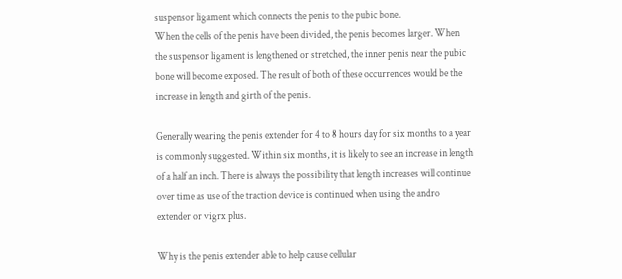suspensor ligament which connects the penis to the pubic bone.
When the cells of the penis have been divided, the penis becomes larger. When the suspensor ligament is lengthened or stretched, the inner penis near the pubic bone will become exposed. The result of both of these occurrences would be the increase in length and girth of the penis.

Generally wearing the penis extender for 4 to 8 hours day for six months to a year is commonly suggested. Within six months, it is likely to see an increase in length of a half an inch. There is always the possibility that length increases will continue over time as use of the traction device is continued when using the andro extender or vigrx plus.

Why is the penis extender able to help cause cellular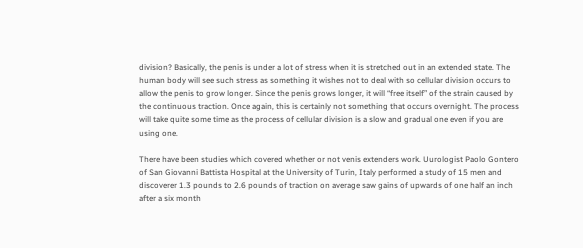division? Basically, the penis is under a lot of stress when it is stretched out in an extended state. The human body will see such stress as something it wishes not to deal with so cellular division occurs to allow the penis to grow longer. Since the penis grows longer, it will “free itself” of the strain caused by the continuous traction. Once again, this is certainly not something that occurs overnight. The process will take quite some time as the process of cellular division is a slow and gradual one even if you are using one.

There have been studies which covered whether or not venis extenders work. Uurologist Paolo Gontero of San Giovanni Battista Hospital at the University of Turin, Italy performed a study of 15 men and discoverer 1.3 pounds to 2.6 pounds of traction on average saw gains of upwards of one half an inch after a six month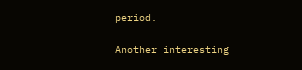period.

Another interesting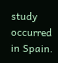study occurred in Spain.